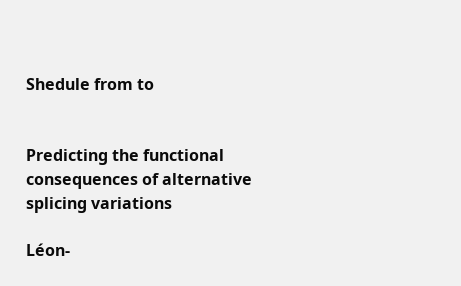Shedule from to


Predicting the functional consequences of alternative splicing variations

Léon-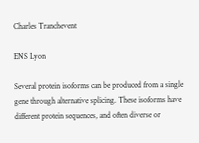Charles Tranchevent

ENS Lyon

Several protein isoforms can be produced from a single gene through alternative splicing. These isoforms have different protein sequences, and often diverse or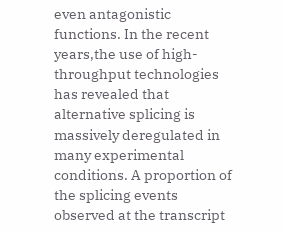even antagonistic functions. In the recent years,the use of high-throughput technologies has revealed that alternative splicing is massively deregulated in many experimental conditions. A proportion of the splicing events observed at the transcript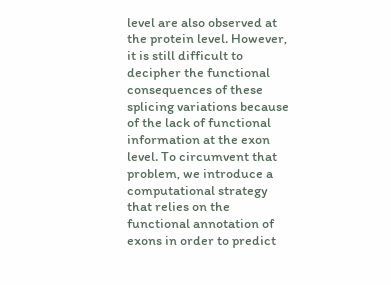level are also observed at the protein level. However, it is still difficult to decipher the functional consequences of these splicing variations because of the lack of functional information at the exon level. To circumvent that problem, we introduce a computational strategy that relies on the functional annotation of exons in order to predict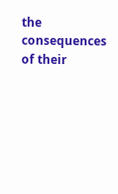the consequences of their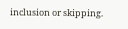inclusion or skipping.